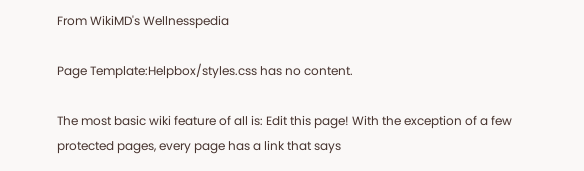From WikiMD's Wellnesspedia

Page Template:Helpbox/styles.css has no content.

The most basic wiki feature of all is: Edit this page! With the exception of a few protected pages, every page has a link that says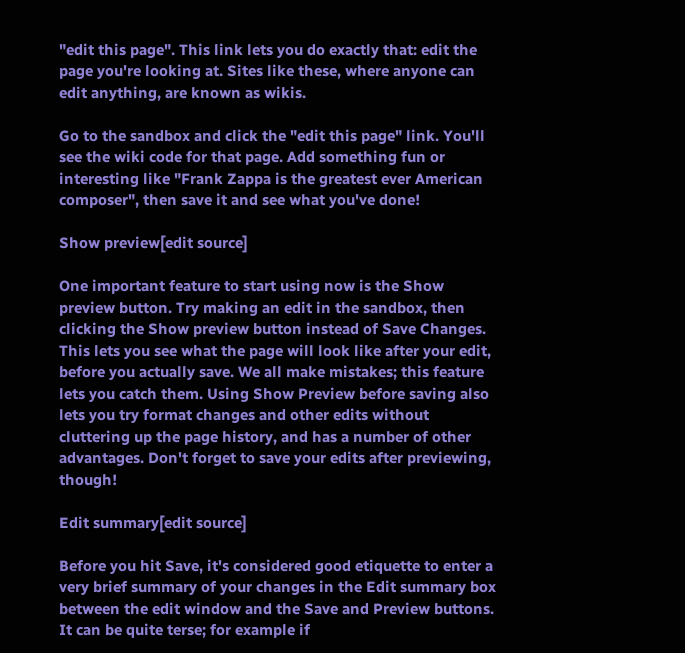"edit this page". This link lets you do exactly that: edit the page you're looking at. Sites like these, where anyone can edit anything, are known as wikis.

Go to the sandbox and click the "edit this page" link. You'll see the wiki code for that page. Add something fun or interesting like "Frank Zappa is the greatest ever American composer", then save it and see what you've done!

Show preview[edit source]

One important feature to start using now is the Show preview button. Try making an edit in the sandbox, then clicking the Show preview button instead of Save Changes. This lets you see what the page will look like after your edit, before you actually save. We all make mistakes; this feature lets you catch them. Using Show Preview before saving also lets you try format changes and other edits without cluttering up the page history, and has a number of other advantages. Don't forget to save your edits after previewing, though!

Edit summary[edit source]

Before you hit Save, it's considered good etiquette to enter a very brief summary of your changes in the Edit summary box between the edit window and the Save and Preview buttons. It can be quite terse; for example if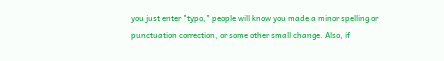you just enter "typo," people will know you made a minor spelling or punctuation correction, or some other small change. Also, if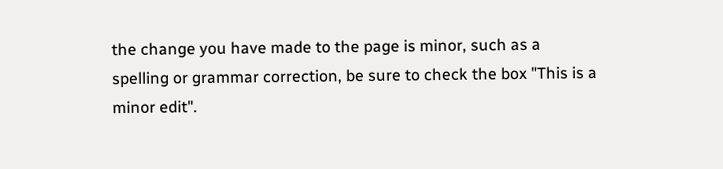the change you have made to the page is minor, such as a spelling or grammar correction, be sure to check the box "This is a minor edit".